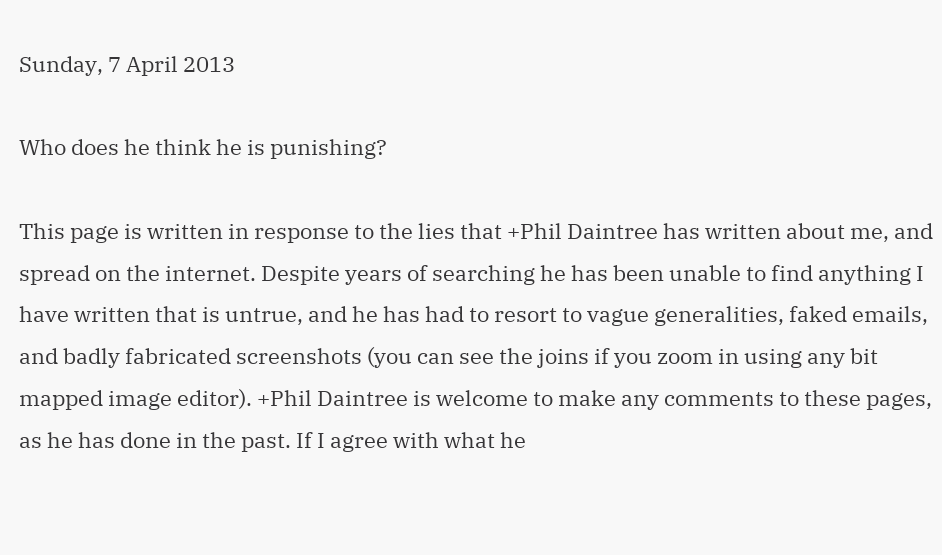Sunday, 7 April 2013

Who does he think he is punishing?

This page is written in response to the lies that +Phil Daintree has written about me, and spread on the internet. Despite years of searching he has been unable to find anything I have written that is untrue, and he has had to resort to vague generalities, faked emails, and badly fabricated screenshots (you can see the joins if you zoom in using any bit mapped image editor). +Phil Daintree is welcome to make any comments to these pages, as he has done in the past. If I agree with what he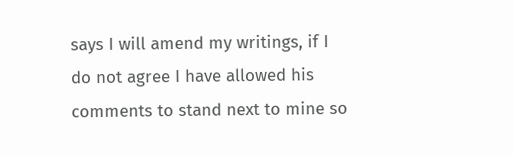says I will amend my writings, if I do not agree I have allowed his comments to stand next to mine so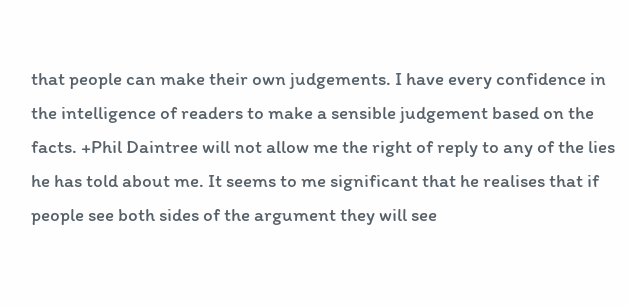that people can make their own judgements. I have every confidence in the intelligence of readers to make a sensible judgement based on the facts. +Phil Daintree will not allow me the right of reply to any of the lies he has told about me. It seems to me significant that he realises that if people see both sides of the argument they will see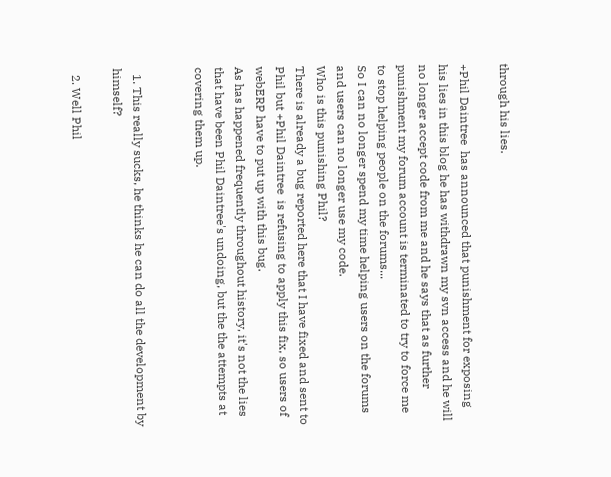through his lies.

+Phil Daintree  has announced that punishment for exposing his lies in this blog he has withdrawn my svn access and he will no longer accept code from me and he says that as further punishment my forum account is terminated to try to force me to stop helping people on the forums...
So I can no longer spend my time helping users on the forums and users can no longer use my code.
Who is this punishing Phil?
There is already a bug reported here that I have fixed and sent to Phil but +Phil Daintree  is refusing to apply this fix, so users of webERP have to put up with this bug.
As has happened frequently throughout history, it's not the lies that have been Phil Daintree's undoing, but the the attempts at covering them up.


  1. This really sucks, he thinks he can do all the development by himself?

  2. Well Phil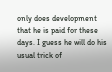only does development that he is paid for these days. I guess he will do his usual trick of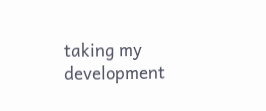taking my development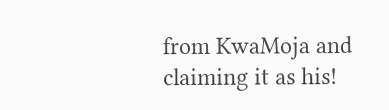from KwaMoja and claiming it as his!